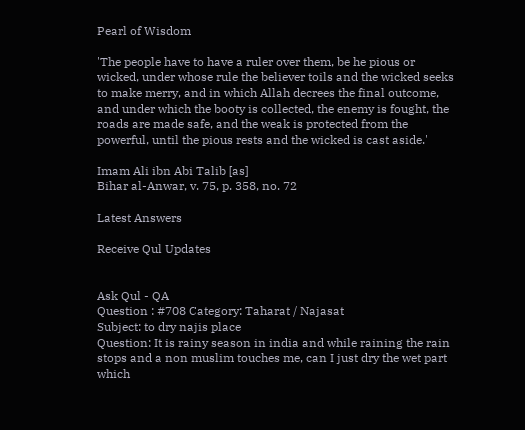Pearl of Wisdom

'The people have to have a ruler over them, be he pious or wicked, under whose rule the believer toils and the wicked seeks to make merry, and in which Allah decrees the final outcome, and under which the booty is collected, the enemy is fought, the roads are made safe, and the weak is protected from the powerful, until the pious rests and the wicked is cast aside.'

Imam Ali ibn Abi Talib [as]
Bihar al-Anwar, v. 75, p. 358, no. 72

Latest Answers

Receive Qul Updates


Ask Qul - QA
Question : #708 Category: Taharat / Najasat
Subject: to dry najis place
Question: It is rainy season in india and while raining the rain stops and a non muslim touches me, can I just dry the wet part which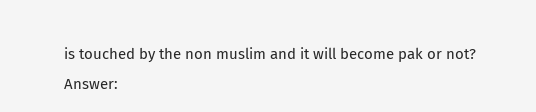is touched by the non muslim and it will become pak or not?
Answer: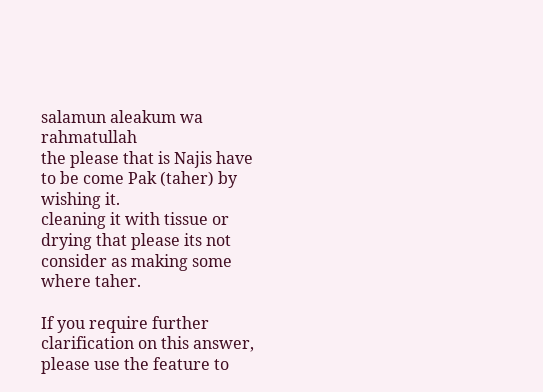salamun aleakum wa rahmatullah
the please that is Najis have to be come Pak (taher) by wishing it.
cleaning it with tissue or drying that please its not consider as making some where taher.

If you require further clarification on this answer, please use the feature to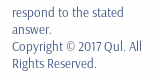respond to the stated answer.
Copyright © 2017 Qul. All Rights Reserved.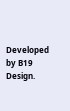Developed by B19 Design.